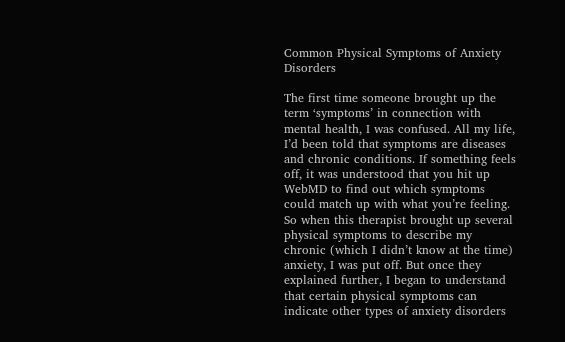Common Physical Symptoms of Anxiety Disorders

The first time someone brought up the term ‘symptoms’ in connection with mental health, I was confused. All my life, I’d been told that symptoms are diseases and chronic conditions. If something feels off, it was understood that you hit up WebMD to find out which symptoms could match up with what you’re feeling. So when this therapist brought up several physical symptoms to describe my chronic (which I didn’t know at the time) anxiety, I was put off. But once they explained further, I began to understand that certain physical symptoms can indicate other types of anxiety disorders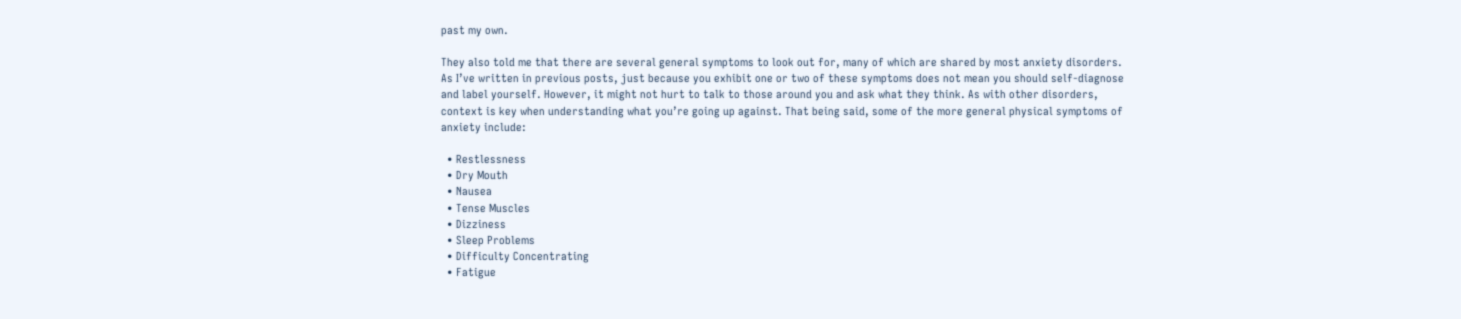past my own.

They also told me that there are several general symptoms to look out for, many of which are shared by most anxiety disorders. As I’ve written in previous posts, just because you exhibit one or two of these symptoms does not mean you should self-diagnose and label yourself. However, it might not hurt to talk to those around you and ask what they think. As with other disorders, context is key when understanding what you’re going up against. That being said, some of the more general physical symptoms of anxiety include:

  • Restlessness
  • Dry Mouth
  • Nausea
  • Tense Muscles
  • Dizziness
  • Sleep Problems
  • Difficulty Concentrating
  • Fatigue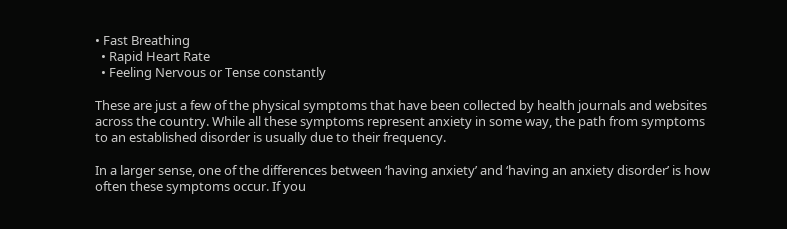• Fast Breathing
  • Rapid Heart Rate
  • Feeling Nervous or Tense constantly

These are just a few of the physical symptoms that have been collected by health journals and websites across the country. While all these symptoms represent anxiety in some way, the path from symptoms to an established disorder is usually due to their frequency.

In a larger sense, one of the differences between ‘having anxiety’ and ‘having an anxiety disorder’ is how often these symptoms occur. If you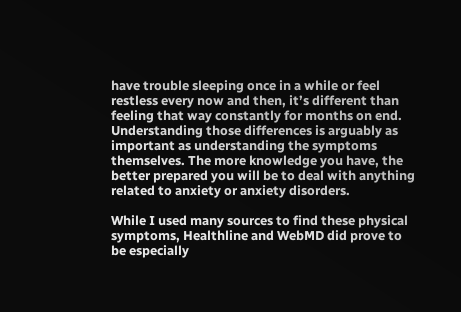have trouble sleeping once in a while or feel restless every now and then, it’s different than feeling that way constantly for months on end. Understanding those differences is arguably as important as understanding the symptoms themselves. The more knowledge you have, the better prepared you will be to deal with anything related to anxiety or anxiety disorders.

While I used many sources to find these physical symptoms, Healthline and WebMD did prove to be especially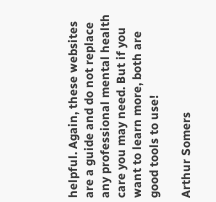helpful. Again, these websites are a guide and do not replace any professional mental health care you may need. But if you want to learn more, both are good tools to use!

Arthur Somers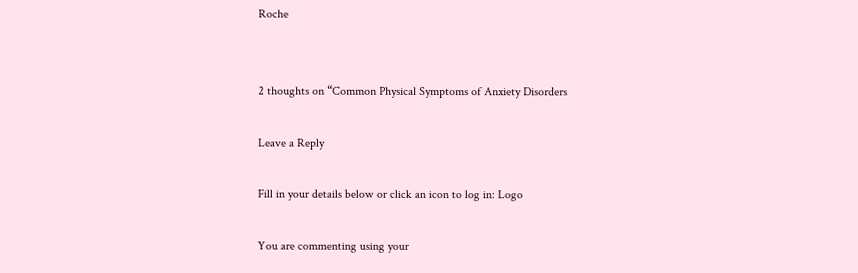Roche


2 thoughts on “Common Physical Symptoms of Anxiety Disorders

Leave a Reply

Fill in your details below or click an icon to log in: Logo

You are commenting using your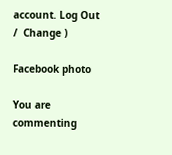account. Log Out /  Change )

Facebook photo

You are commenting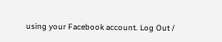using your Facebook account. Log Out /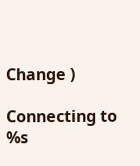Change )

Connecting to %s